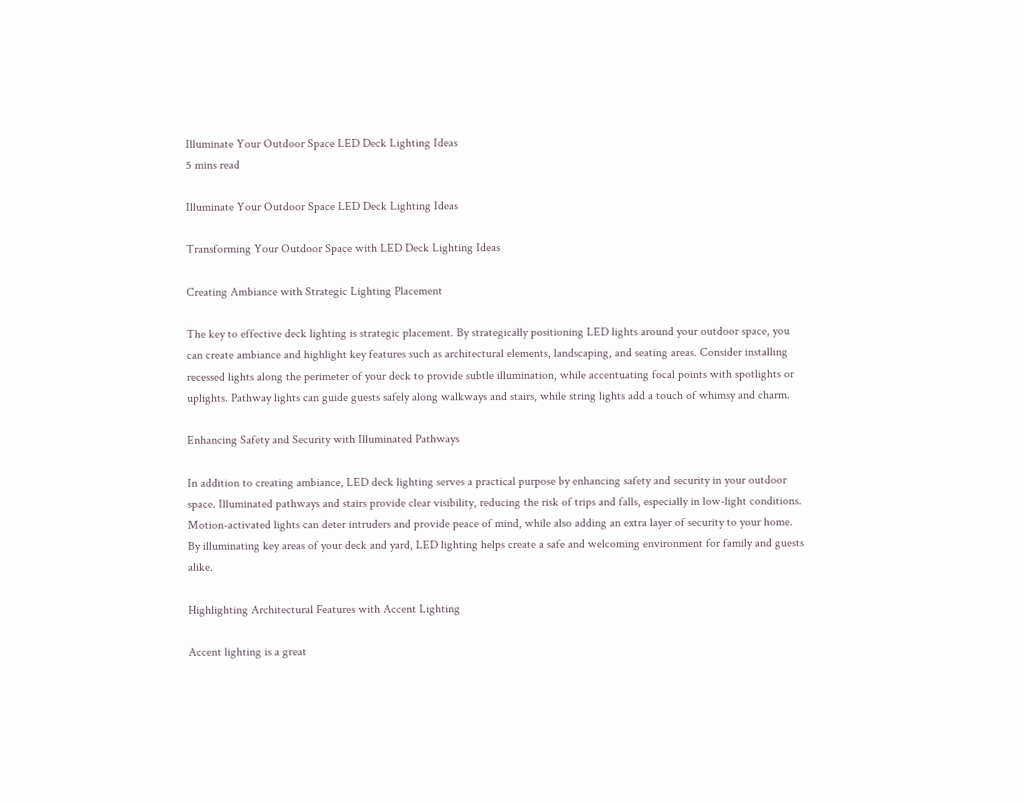Illuminate Your Outdoor Space LED Deck Lighting Ideas
5 mins read

Illuminate Your Outdoor Space LED Deck Lighting Ideas

Transforming Your Outdoor Space with LED Deck Lighting Ideas

Creating Ambiance with Strategic Lighting Placement

The key to effective deck lighting is strategic placement. By strategically positioning LED lights around your outdoor space, you can create ambiance and highlight key features such as architectural elements, landscaping, and seating areas. Consider installing recessed lights along the perimeter of your deck to provide subtle illumination, while accentuating focal points with spotlights or uplights. Pathway lights can guide guests safely along walkways and stairs, while string lights add a touch of whimsy and charm.

Enhancing Safety and Security with Illuminated Pathways

In addition to creating ambiance, LED deck lighting serves a practical purpose by enhancing safety and security in your outdoor space. Illuminated pathways and stairs provide clear visibility, reducing the risk of trips and falls, especially in low-light conditions. Motion-activated lights can deter intruders and provide peace of mind, while also adding an extra layer of security to your home. By illuminating key areas of your deck and yard, LED lighting helps create a safe and welcoming environment for family and guests alike.

Highlighting Architectural Features with Accent Lighting

Accent lighting is a great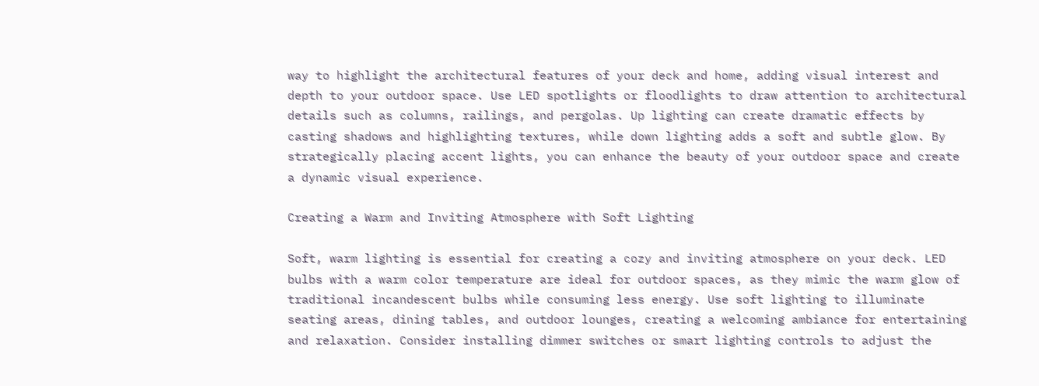way to highlight the architectural features of your deck and home, adding visual interest and depth to your outdoor space. Use LED spotlights or floodlights to draw attention to architectural details such as columns, railings, and pergolas. Up lighting can create dramatic effects by casting shadows and highlighting textures, while down lighting adds a soft and subtle glow. By strategically placing accent lights, you can enhance the beauty of your outdoor space and create a dynamic visual experience.

Creating a Warm and Inviting Atmosphere with Soft Lighting

Soft, warm lighting is essential for creating a cozy and inviting atmosphere on your deck. LED bulbs with a warm color temperature are ideal for outdoor spaces, as they mimic the warm glow of traditional incandescent bulbs while consuming less energy. Use soft lighting to illuminate seating areas, dining tables, and outdoor lounges, creating a welcoming ambiance for entertaining and relaxation. Consider installing dimmer switches or smart lighting controls to adjust the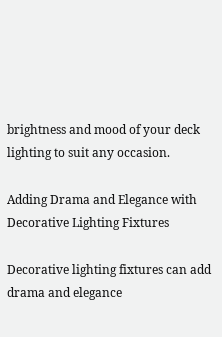brightness and mood of your deck lighting to suit any occasion.

Adding Drama and Elegance with Decorative Lighting Fixtures

Decorative lighting fixtures can add drama and elegance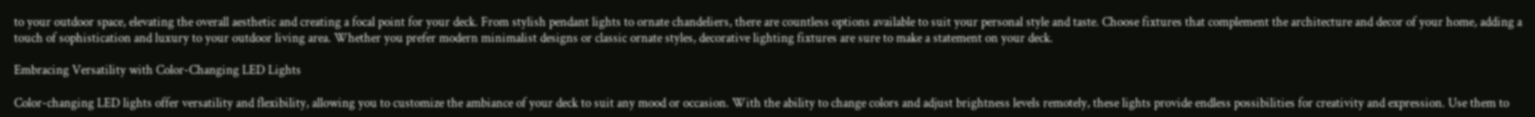to your outdoor space, elevating the overall aesthetic and creating a focal point for your deck. From stylish pendant lights to ornate chandeliers, there are countless options available to suit your personal style and taste. Choose fixtures that complement the architecture and decor of your home, adding a touch of sophistication and luxury to your outdoor living area. Whether you prefer modern minimalist designs or classic ornate styles, decorative lighting fixtures are sure to make a statement on your deck.

Embracing Versatility with Color-Changing LED Lights

Color-changing LED lights offer versatility and flexibility, allowing you to customize the ambiance of your deck to suit any mood or occasion. With the ability to change colors and adjust brightness levels remotely, these lights provide endless possibilities for creativity and expression. Use them to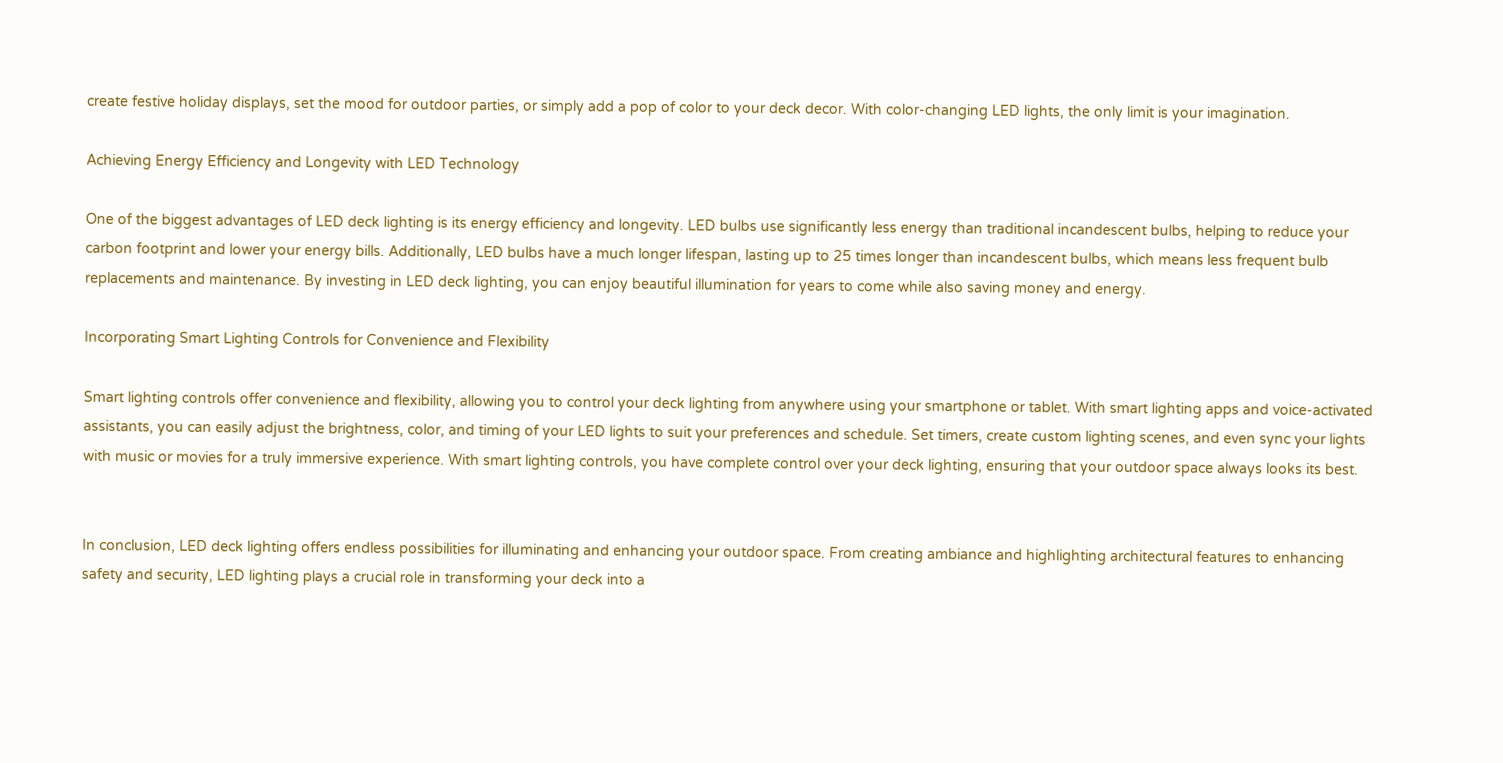create festive holiday displays, set the mood for outdoor parties, or simply add a pop of color to your deck decor. With color-changing LED lights, the only limit is your imagination.

Achieving Energy Efficiency and Longevity with LED Technology

One of the biggest advantages of LED deck lighting is its energy efficiency and longevity. LED bulbs use significantly less energy than traditional incandescent bulbs, helping to reduce your carbon footprint and lower your energy bills. Additionally, LED bulbs have a much longer lifespan, lasting up to 25 times longer than incandescent bulbs, which means less frequent bulb replacements and maintenance. By investing in LED deck lighting, you can enjoy beautiful illumination for years to come while also saving money and energy.

Incorporating Smart Lighting Controls for Convenience and Flexibility

Smart lighting controls offer convenience and flexibility, allowing you to control your deck lighting from anywhere using your smartphone or tablet. With smart lighting apps and voice-activated assistants, you can easily adjust the brightness, color, and timing of your LED lights to suit your preferences and schedule. Set timers, create custom lighting scenes, and even sync your lights with music or movies for a truly immersive experience. With smart lighting controls, you have complete control over your deck lighting, ensuring that your outdoor space always looks its best.


In conclusion, LED deck lighting offers endless possibilities for illuminating and enhancing your outdoor space. From creating ambiance and highlighting architectural features to enhancing safety and security, LED lighting plays a crucial role in transforming your deck into a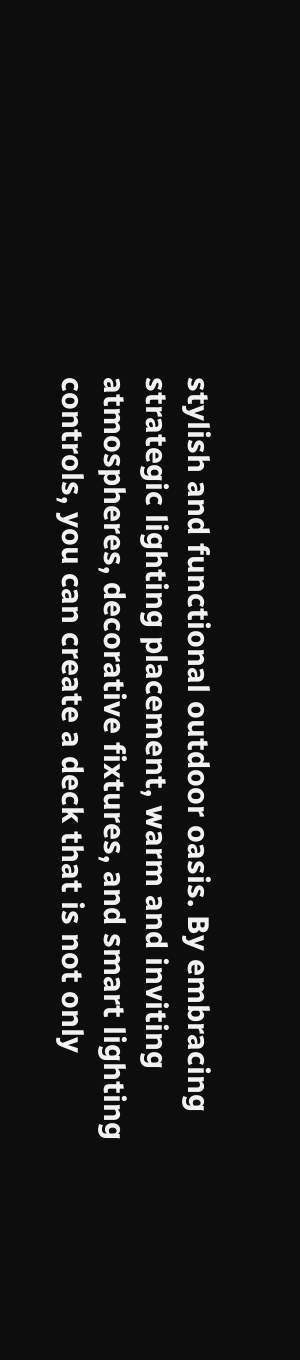stylish and functional outdoor oasis. By embracing strategic lighting placement, warm and inviting atmospheres, decorative fixtures, and smart lighting controls, you can create a deck that is not only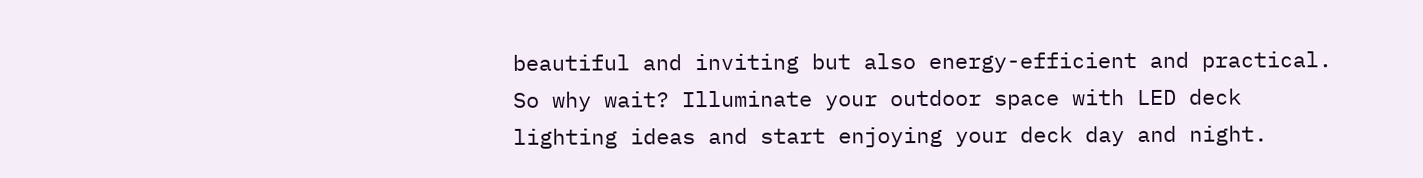beautiful and inviting but also energy-efficient and practical. So why wait? Illuminate your outdoor space with LED deck lighting ideas and start enjoying your deck day and night.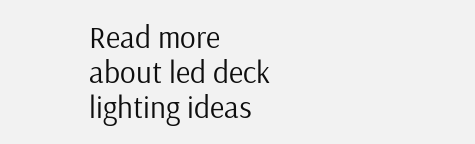Read more about led deck lighting ideas